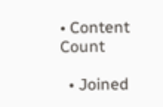• Content Count

  • Joined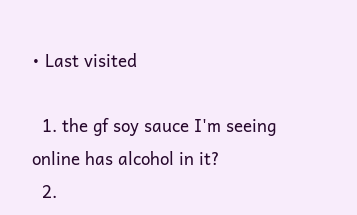• Last visited

  1. the gf soy sauce I'm seeing online has alcohol in it?
  2.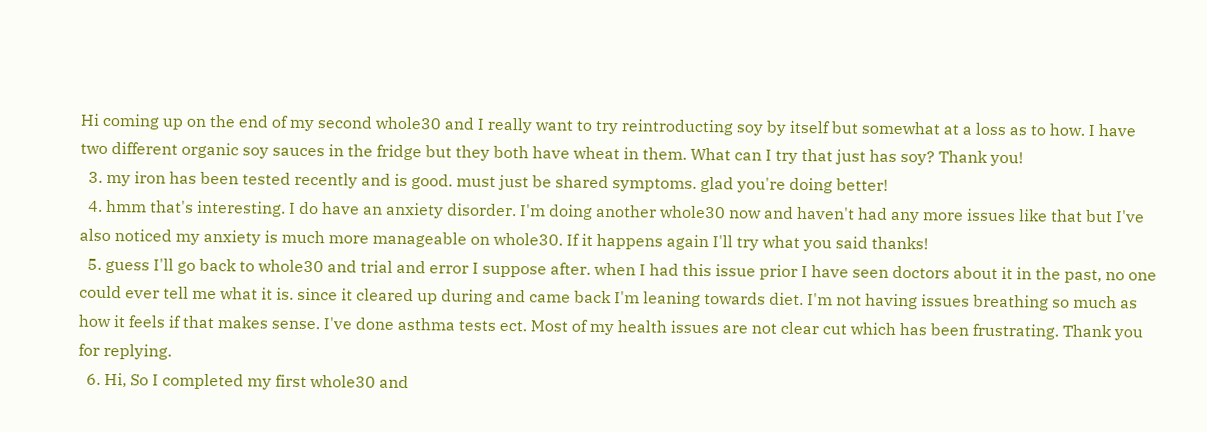Hi coming up on the end of my second whole30 and I really want to try reintroducting soy by itself but somewhat at a loss as to how. I have two different organic soy sauces in the fridge but they both have wheat in them. What can I try that just has soy? Thank you!
  3. my iron has been tested recently and is good. must just be shared symptoms. glad you're doing better!
  4. hmm that's interesting. I do have an anxiety disorder. I'm doing another whole30 now and haven't had any more issues like that but I've also noticed my anxiety is much more manageable on whole30. If it happens again I'll try what you said thanks!
  5. guess I'll go back to whole30 and trial and error I suppose after. when I had this issue prior I have seen doctors about it in the past, no one could ever tell me what it is. since it cleared up during and came back I'm leaning towards diet. I'm not having issues breathing so much as how it feels if that makes sense. I've done asthma tests ect. Most of my health issues are not clear cut which has been frustrating. Thank you for replying.
  6. Hi, So I completed my first whole30 and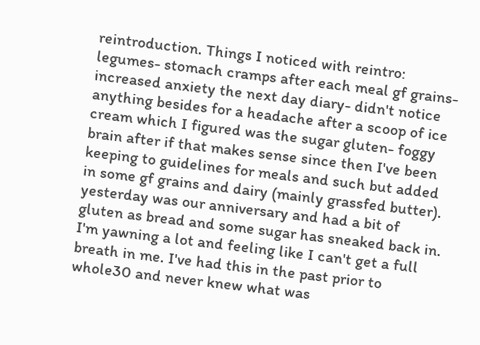reintroduction. Things I noticed with reintro: legumes- stomach cramps after each meal gf grains- increased anxiety the next day diary- didn't notice anything besides for a headache after a scoop of ice cream which I figured was the sugar gluten- foggy brain after if that makes sense since then I've been keeping to guidelines for meals and such but added in some gf grains and dairy (mainly grassfed butter). yesterday was our anniversary and had a bit of gluten as bread and some sugar has sneaked back in. I'm yawning a lot and feeling like I can't get a full breath in me. I've had this in the past prior to whole30 and never knew what was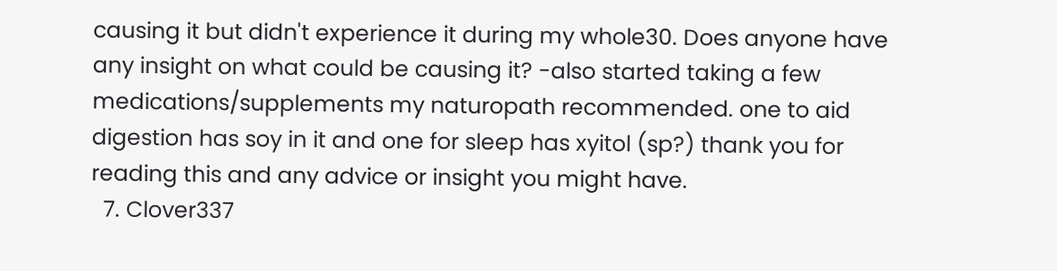causing it but didn't experience it during my whole30. Does anyone have any insight on what could be causing it? -also started taking a few medications/supplements my naturopath recommended. one to aid digestion has soy in it and one for sleep has xyitol (sp?) thank you for reading this and any advice or insight you might have.
  7. Clover337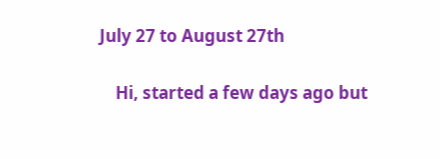July 27 to August 27th

    Hi, started a few days ago but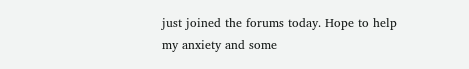just joined the forums today. Hope to help my anxiety and some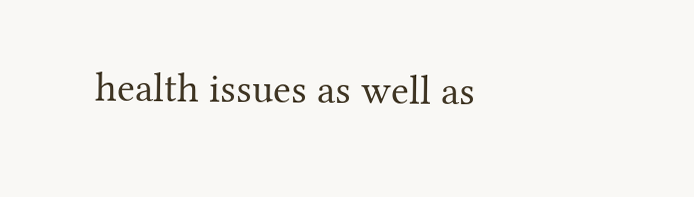health issues as well as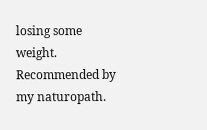losing some weight. Recommended by my naturopath.